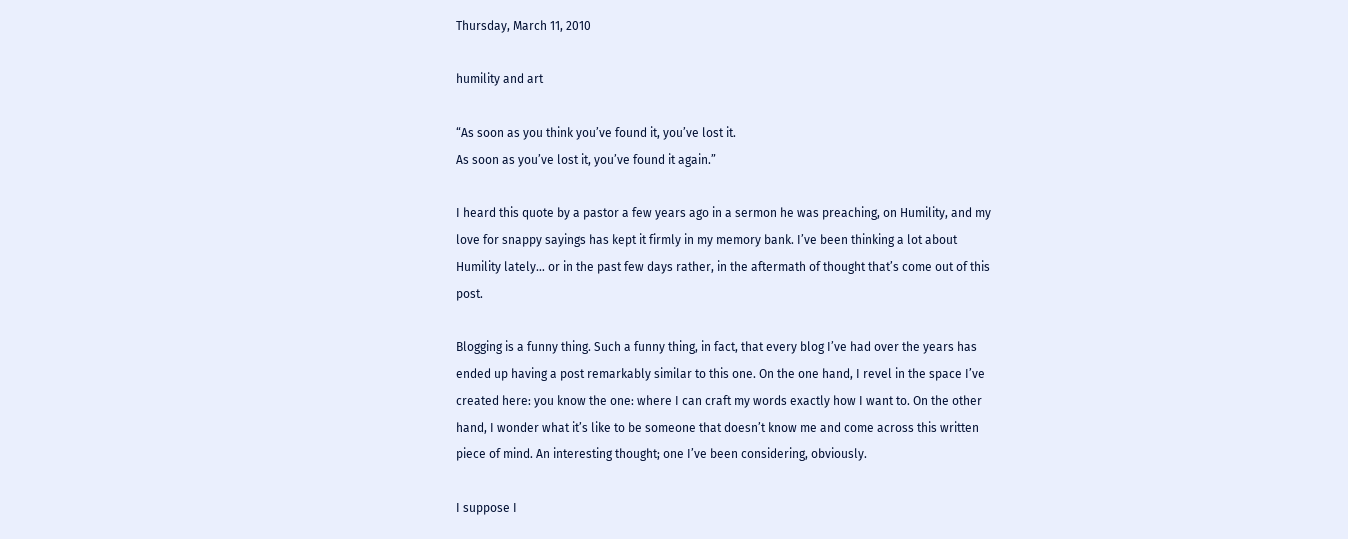Thursday, March 11, 2010

humility and art

“As soon as you think you’ve found it, you’ve lost it.
As soon as you’ve lost it, you’ve found it again.”

I heard this quote by a pastor a few years ago in a sermon he was preaching, on Humility, and my love for snappy sayings has kept it firmly in my memory bank. I’ve been thinking a lot about Humility lately… or in the past few days rather, in the aftermath of thought that’s come out of this post.

Blogging is a funny thing. Such a funny thing, in fact, that every blog I’ve had over the years has ended up having a post remarkably similar to this one. On the one hand, I revel in the space I’ve created here: you know the one: where I can craft my words exactly how I want to. On the other hand, I wonder what it’s like to be someone that doesn’t know me and come across this written piece of mind. An interesting thought; one I’ve been considering, obviously.

I suppose I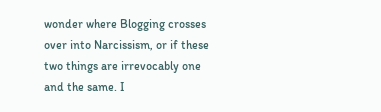wonder where Blogging crosses over into Narcissism, or if these two things are irrevocably one and the same. I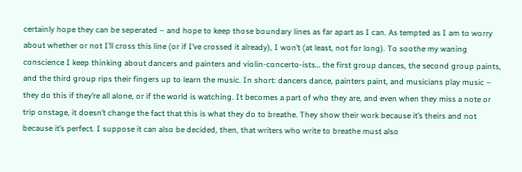certainly hope they can be seperated – and hope to keep those boundary lines as far apart as I can. As tempted as I am to worry about whether or not I’ll cross this line (or if I’ve crossed it already), I won’t (at least, not for long). To soothe my waning conscience I keep thinking about dancers and painters and violin-concerto-ists… the first group dances, the second group paints, and the third group rips their fingers up to learn the music. In short: dancers dance, painters paint, and musicians play music – they do this if they’re all alone, or if the world is watching. It becomes a part of who they are, and even when they miss a note or trip onstage, it doesn’t change the fact that this is what they do to breathe. They show their work because it’s theirs and not because it’s perfect. I suppose it can also be decided, then, that writers who write to breathe must also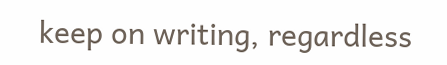keep on writing, regardless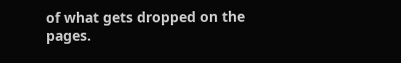of what gets dropped on the pages.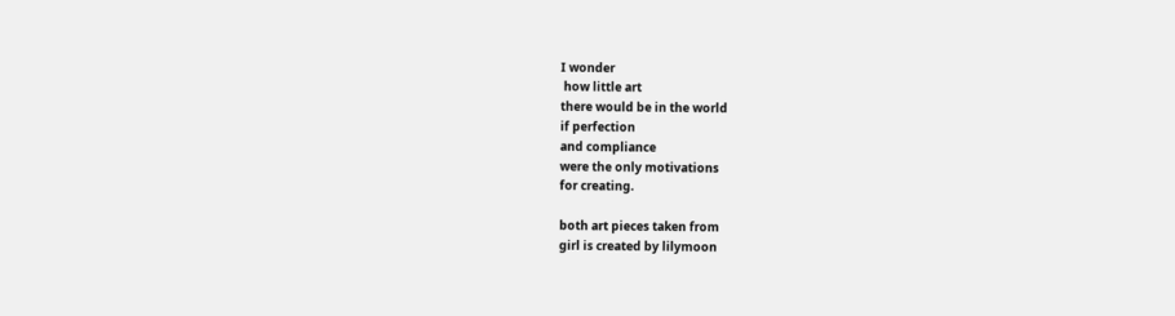I wonder
 how little art
there would be in the world
if perfection
and compliance
were the only motivations
for creating.

both art pieces taken from
girl is created by lilymoon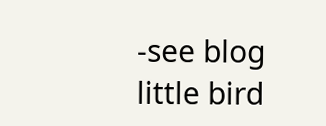-see blog
little bird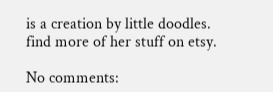is a creation by little doodles. find more of her stuff on etsy.

No comments: